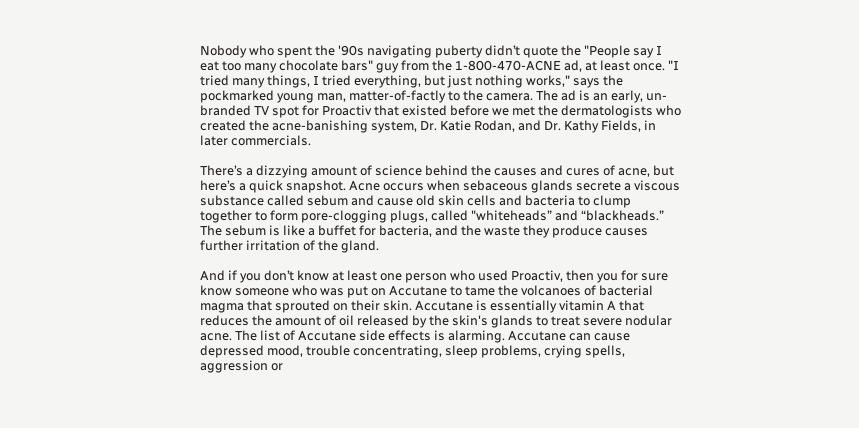Nobody who spent the '90s navigating puberty didn’t quote the "People say I eat too many chocolate bars" guy from the 1-800-470-ACNE ad, at least once. "I tried many things, I tried everything, but just nothing works," says the pockmarked young man, matter-of-factly to the camera. The ad is an early, un-branded TV spot for Proactiv that existed before we met the dermatologists who created the acne-banishing system, Dr. Katie Rodan, and Dr. Kathy Fields, in later commercials.

There’s a dizzying amount of science behind the causes and cures of acne, but here’s a quick snapshot. Acne occurs when sebaceous glands secrete a viscous substance called sebum and cause old skin cells and bacteria to clump together to form pore-clogging plugs, called "whiteheads” and “blackheads.” The sebum is like a buffet for bacteria, and the waste they produce causes further irritation of the gland.

And if you don’t know at least one person who used Proactiv, then you for sure know someone who was put on Accutane to tame the volcanoes of bacterial magma that sprouted on their skin. Accutane is essentially vitamin A that reduces the amount of oil released by the skin's glands to treat severe nodular acne. The list of Accutane side effects is alarming. Accutane can cause depressed mood, trouble concentrating, sleep problems, crying spells, aggression or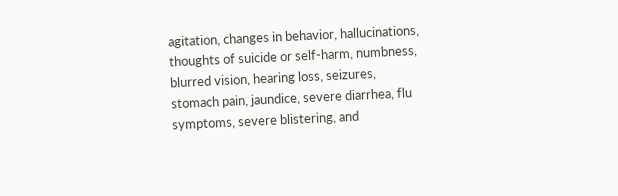agitation, changes in behavior, hallucinations, thoughts of suicide or self-harm, numbness, blurred vision, hearing loss, seizures, stomach pain, jaundice, severe diarrhea, flu symptoms, severe blistering, and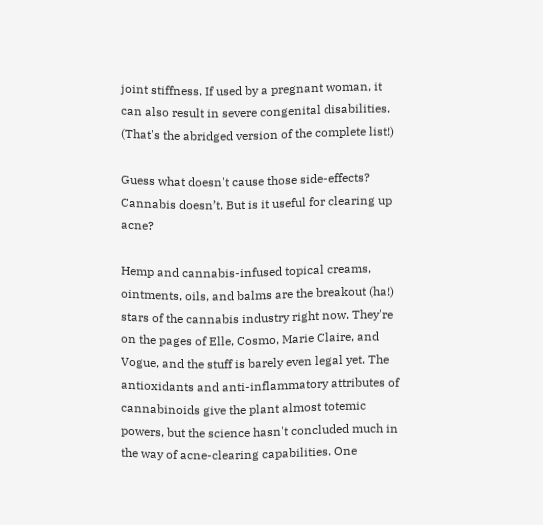joint stiffness. If used by a pregnant woman, it can also result in severe congenital disabilities. (That's the abridged version of the complete list!)

Guess what doesn't cause those side-effects? Cannabis doesn’t. But is it useful for clearing up acne?

Hemp and cannabis-infused topical creams, ointments, oils, and balms are the breakout (ha!) stars of the cannabis industry right now. They're on the pages of Elle, Cosmo, Marie Claire, and Vogue, and the stuff is barely even legal yet. The antioxidants and anti-inflammatory attributes of cannabinoids give the plant almost totemic powers, but the science hasn't concluded much in the way of acne-clearing capabilities. One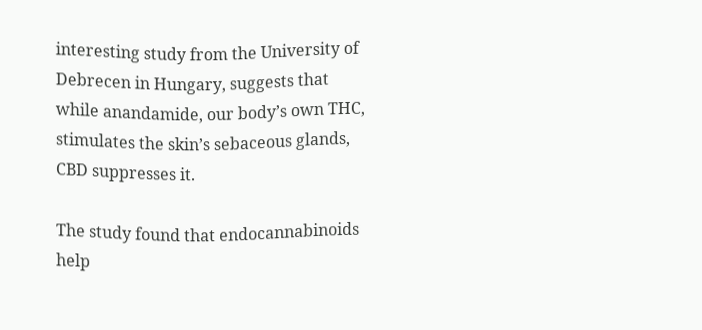interesting study from the University of Debrecen in Hungary, suggests that while anandamide, our body’s own THC, stimulates the skin’s sebaceous glands, CBD suppresses it.

The study found that endocannabinoids help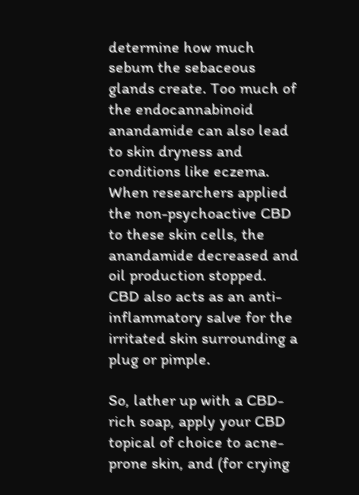determine how much sebum the sebaceous glands create. Too much of the endocannabinoid anandamide can also lead to skin dryness and conditions like eczema. When researchers applied the non-psychoactive CBD to these skin cells, the anandamide decreased and oil production stopped. CBD also acts as an anti-inflammatory salve for the irritated skin surrounding a plug or pimple.

So, lather up with a CBD-rich soap, apply your CBD topical of choice to acne-prone skin, and (for crying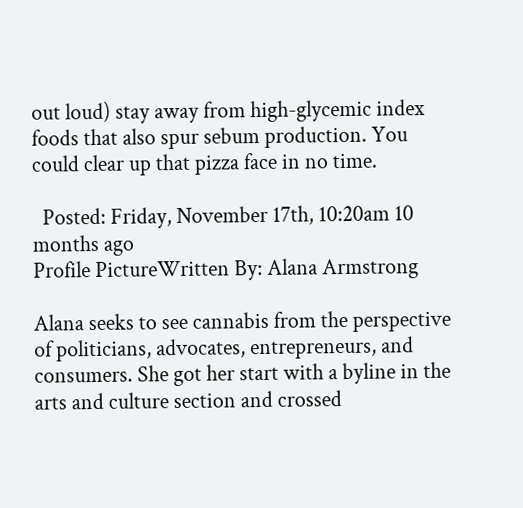out loud) stay away from high-glycemic index foods that also spur sebum production. You could clear up that pizza face in no time.

  Posted: Friday, November 17th, 10:20am 10 months ago
Profile PictureWritten By: Alana Armstrong

Alana seeks to see cannabis from the perspective of politicians, advocates, entrepreneurs, and consumers. She got her start with a byline in the arts and culture section and crossed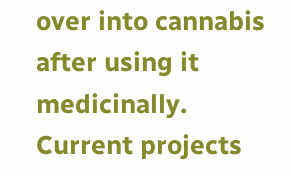over into cannabis after using it medicinally. Current projects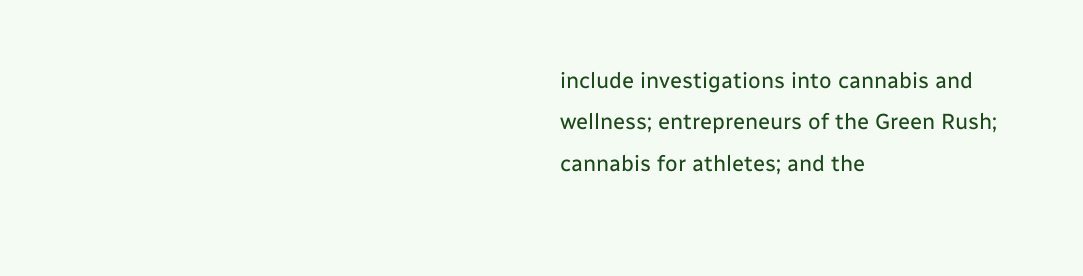include investigations into cannabis and wellness; entrepreneurs of the Green Rush; cannabis for athletes; and the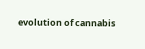evolution of cannabis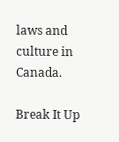laws and culture in Canada.

Break It Up